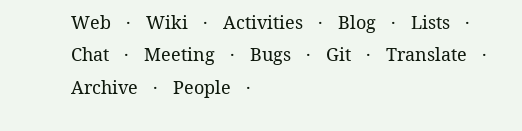Web   ·   Wiki   ·   Activities   ·   Blog   ·   Lists   ·   Chat   ·   Meeting   ·   Bugs   ·   Git   ·   Translate   ·   Archive   ·   People   ·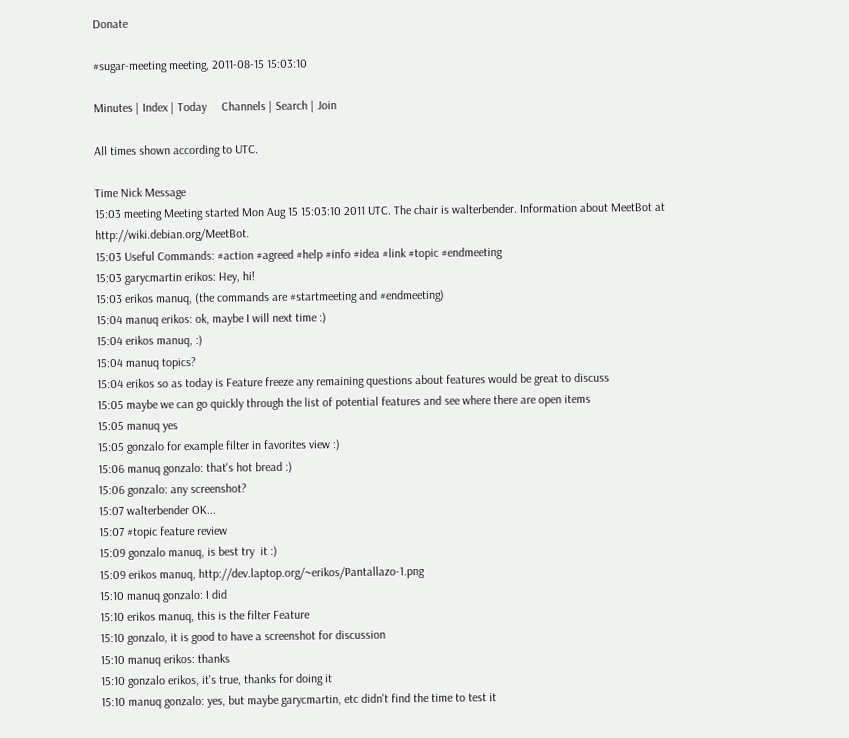Donate

#sugar-meeting meeting, 2011-08-15 15:03:10

Minutes | Index | Today     Channels | Search | Join

All times shown according to UTC.

Time Nick Message
15:03 meeting Meeting started Mon Aug 15 15:03:10 2011 UTC. The chair is walterbender. Information about MeetBot at http://wiki.debian.org/MeetBot.
15:03 Useful Commands: #action #agreed #help #info #idea #link #topic #endmeeting
15:03 garycmartin erikos: Hey, hi!
15:03 erikos manuq, (the commands are #startmeeting and #endmeeting)
15:04 manuq erikos: ok, maybe I will next time :)
15:04 erikos manuq, :)
15:04 manuq topics?
15:04 erikos so as today is Feature freeze any remaining questions about features would be great to discuss
15:05 maybe we can go quickly through the list of potential features and see where there are open items
15:05 manuq yes
15:05 gonzalo for example filter in favorites view :)
15:06 manuq gonzalo: that's hot bread :)
15:06 gonzalo: any screenshot?
15:07 walterbender OK...
15:07 #topic feature review
15:09 gonzalo manuq, is best try  it :)
15:09 erikos manuq, http://dev.laptop.org/~erikos/Pantallazo-1.png
15:10 manuq gonzalo: I did
15:10 erikos manuq, this is the filter Feature
15:10 gonzalo, it is good to have a screenshot for discussion
15:10 manuq erikos: thanks
15:10 gonzalo erikos, it's true, thanks for doing it
15:10 manuq gonzalo: yes, but maybe garycmartin, etc didn't find the time to test it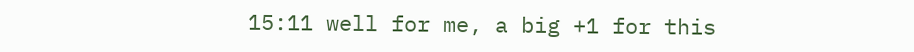15:11 well for me, a big +1 for this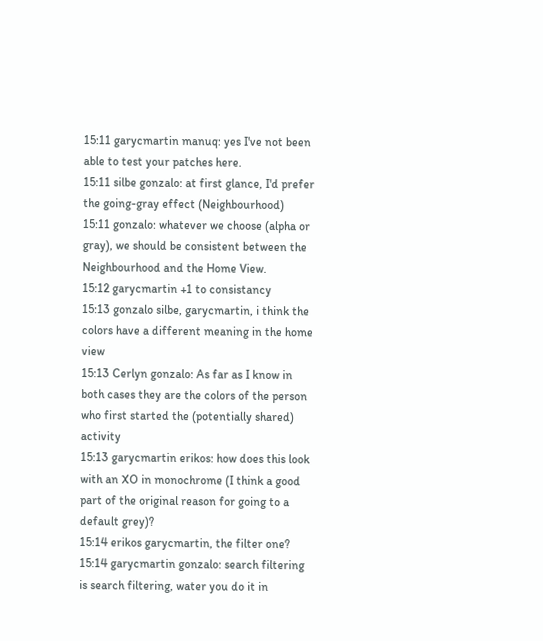15:11 garycmartin manuq: yes I've not been able to test your patches here.
15:11 silbe gonzalo: at first glance, I'd prefer the going-gray effect (Neighbourhood)
15:11 gonzalo: whatever we choose (alpha or gray), we should be consistent between the Neighbourhood and the Home View.
15:12 garycmartin +1 to consistancy
15:13 gonzalo silbe, garycmartin, i think the colors have a different meaning in the home view
15:13 Cerlyn gonzalo: As far as I know in both cases they are the colors of the person who first started the (potentially shared) activity
15:13 garycmartin erikos: how does this look with an XO in monochrome (I think a good part of the original reason for going to a default grey)?
15:14 erikos garycmartin, the filter one?
15:14 garycmartin gonzalo: search filtering is search filtering, water you do it in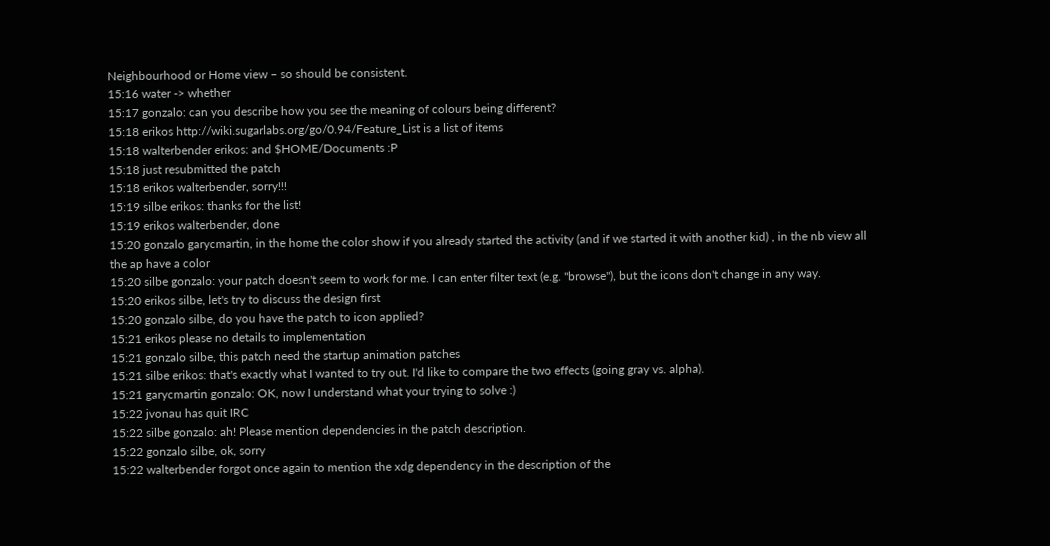Neighbourhood or Home view – so should be consistent.
15:16 water -> whether
15:17 gonzalo: can you describe how you see the meaning of colours being different?
15:18 erikos http://wiki.sugarlabs.org/go/0.94/Feature_List is a list of items
15:18 walterbender erikos: and $HOME/Documents :P
15:18 just resubmitted the patch
15:18 erikos walterbender, sorry!!!
15:19 silbe erikos: thanks for the list!
15:19 erikos walterbender, done
15:20 gonzalo garycmartin, in the home the color show if you already started the activity (and if we started it with another kid) , in the nb view all the ap have a color
15:20 silbe gonzalo: your patch doesn't seem to work for me. I can enter filter text (e.g. "browse"), but the icons don't change in any way.
15:20 erikos silbe, let's try to discuss the design first
15:20 gonzalo silbe, do you have the patch to icon applied?
15:21 erikos please no details to implementation
15:21 gonzalo silbe, this patch need the startup animation patches
15:21 silbe erikos: that's exactly what I wanted to try out. I'd like to compare the two effects (going gray vs. alpha).
15:21 garycmartin gonzalo: OK, now I understand what your trying to solve :)
15:22 jvonau has quit IRC
15:22 silbe gonzalo: ah! Please mention dependencies in the patch description.
15:22 gonzalo silbe, ok, sorry
15:22 walterbender forgot once again to mention the xdg dependency in the description of the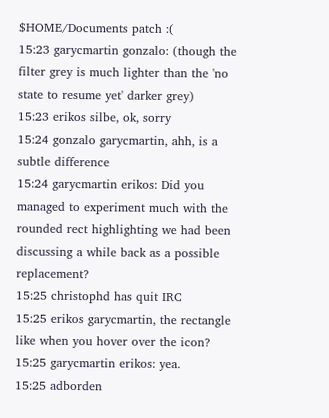$HOME/Documents patch :(
15:23 garycmartin gonzalo: (though the filter grey is much lighter than the 'no state to resume yet' darker grey)
15:23 erikos silbe, ok, sorry
15:24 gonzalo garycmartin, ahh, is a subtle difference
15:24 garycmartin erikos: Did you managed to experiment much with the rounded rect highlighting we had been discussing a while back as a possible replacement?
15:25 christophd has quit IRC
15:25 erikos garycmartin, the rectangle like when you hover over the icon?
15:25 garycmartin erikos: yea.
15:25 adborden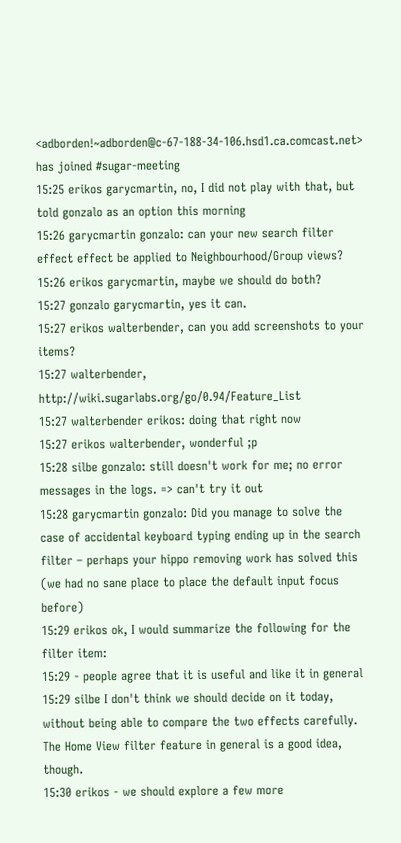<adborden!~adborden@c-67-188-34-106.hsd1.ca.comcast.net> has joined #sugar-meeting
15:25 erikos garycmartin, no, I did not play with that, but told gonzalo as an option this morning
15:26 garycmartin gonzalo: can your new search filter effect effect be applied to Neighbourhood/Group views?
15:26 erikos garycmartin, maybe we should do both?
15:27 gonzalo garycmartin, yes it can.
15:27 erikos walterbender, can you add screenshots to your items?
15:27 walterbender, http://wiki.sugarlabs.org/go/0.94/Feature_List
15:27 walterbender erikos: doing that right now
15:27 erikos walterbender, wonderful ;p
15:28 silbe gonzalo: still doesn't work for me; no error messages in the logs. => can't try it out
15:28 garycmartin gonzalo: Did you manage to solve the case of accidental keyboard typing ending up in the search filter – perhaps your hippo removing work has solved this (we had no sane place to place the default input focus before)
15:29 erikos ok, I would summarize the following for the filter item:
15:29 - people agree that it is useful and like it in general
15:29 silbe I don't think we should decide on it today, without being able to compare the two effects carefully. The Home View filter feature in general is a good idea, though.
15:30 erikos - we should explore a few more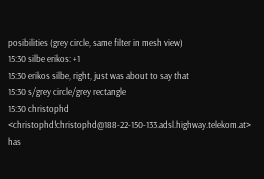posibilities (grey circle, same filter in mesh view)
15:30 silbe erikos: +1
15:30 erikos silbe, right, just was about to say that
15:30 s/grey circle/grey rectangle
15:30 christophd <christophd!christophd@188-22-150-133.adsl.highway.telekom.at> has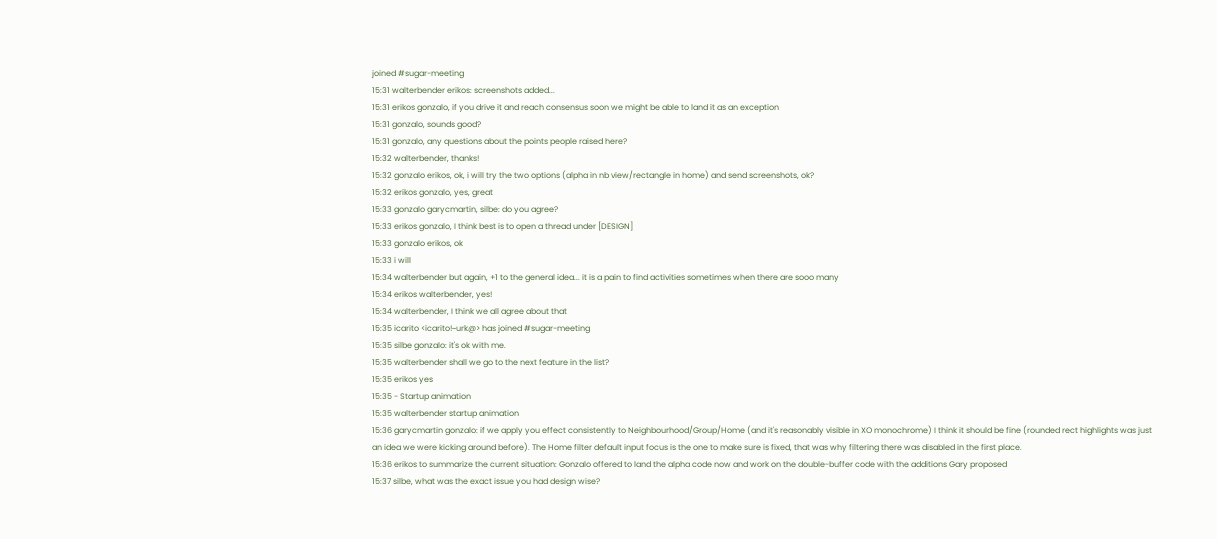joined #sugar-meeting
15:31 walterbender erikos: screenshots added...
15:31 erikos gonzalo, if you drive it and reach consensus soon we might be able to land it as an exception
15:31 gonzalo, sounds good?
15:31 gonzalo, any questions about the points people raised here?
15:32 walterbender, thanks!
15:32 gonzalo erikos, ok, i will try the two options (alpha in nb view/rectangle in home) and send screenshots, ok?
15:32 erikos gonzalo, yes, great
15:33 gonzalo garycmartin, silbe: do you agree?
15:33 erikos gonzalo, I think best is to open a thread under [DESIGN]
15:33 gonzalo erikos, ok
15:33 i will
15:34 walterbender but again, +1 to the general idea... it is a pain to find activities sometimes when there are sooo many
15:34 erikos walterbender, yes!
15:34 walterbender, I think we all agree about that
15:35 icarito <icarito!~urk@> has joined #sugar-meeting
15:35 silbe gonzalo: it's ok with me.
15:35 walterbender shall we go to the next feature in the list?
15:35 erikos yes
15:35 - Startup animation
15:35 walterbender startup animation
15:36 garycmartin gonzalo: if we apply you effect consistently to Neighbourhood/Group/Home (and it's reasonably visible in XO monochrome) I think it should be fine (rounded rect highlights was just an idea we were kicking around before). The Home filter default input focus is the one to make sure is fixed, that was why filtering there was disabled in the first place.
15:36 erikos to summarize the current situation: Gonzalo offered to land the alpha code now and work on the double-buffer code with the additions Gary proposed
15:37 silbe, what was the exact issue you had design wise?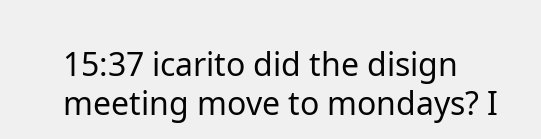15:37 icarito did the disign meeting move to mondays? I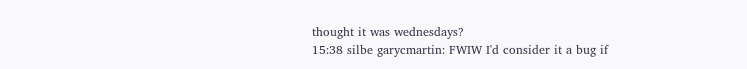thought it was wednesdays?
15:38 silbe garycmartin: FWIW I'd consider it a bug if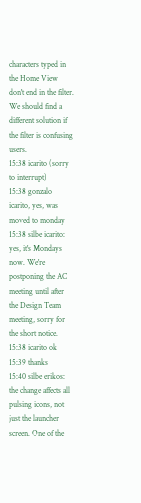characters typed in the Home View don't end in the filter. We should find a different solution if the filter is confusing users.
15:38 icarito (sorry to interrupt)
15:38 gonzalo icarito, yes, was moved to monday
15:38 silbe icarito: yes, it's Mondays now. We're postponing the AC meeting until after the Design Team meeting, sorry for the short notice.
15:38 icarito ok
15:39 thanks
15:40 silbe erikos: the change affects all pulsing icons, not just the launcher screen. One of the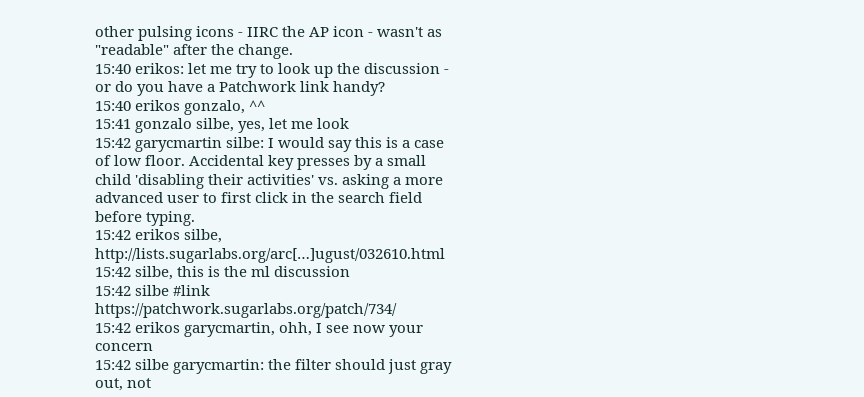other pulsing icons - IIRC the AP icon - wasn't as "readable" after the change.
15:40 erikos: let me try to look up the discussion - or do you have a Patchwork link handy?
15:40 erikos gonzalo, ^^
15:41 gonzalo silbe, yes, let me look
15:42 garycmartin silbe: I would say this is a case of low floor. Accidental key presses by a small child 'disabling their activities' vs. asking a more advanced user to first click in the search field before typing.
15:42 erikos silbe, http://lists.sugarlabs.org/arc[…]ugust/032610.html
15:42 silbe, this is the ml discussion
15:42 silbe #link https://patchwork.sugarlabs.org/patch/734/
15:42 erikos garycmartin, ohh, I see now your concern
15:42 silbe garycmartin: the filter should just gray out, not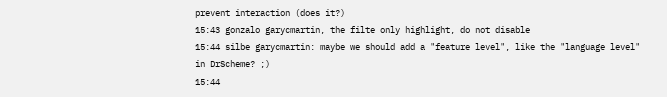prevent interaction (does it?)
15:43 gonzalo garycmartin, the filte only highlight, do not disable
15:44 silbe garycmartin: maybe we should add a "feature level", like the "language level" in DrScheme? ;)
15:44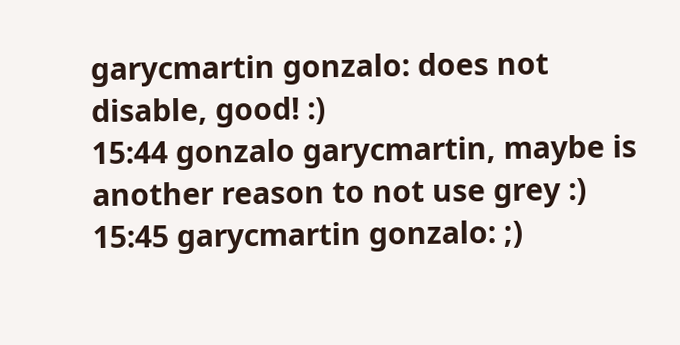garycmartin gonzalo: does not disable, good! :)
15:44 gonzalo garycmartin, maybe is another reason to not use grey :)
15:45 garycmartin gonzalo: ;)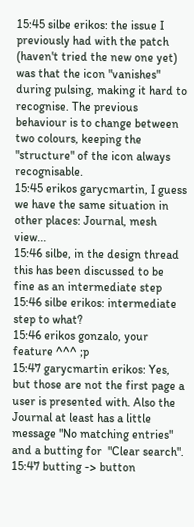15:45 silbe erikos: the issue I previously had with the patch (haven't tried the new one yet) was that the icon "vanishes" during pulsing, making it hard to recognise. The previous behaviour is to change between two colours, keeping the "structure" of the icon always recognisable.
15:45 erikos garycmartin, I guess we have the same situation in other places: Journal, mesh view...
15:46 silbe, in the design thread this has been discussed to be fine as an intermediate step
15:46 silbe erikos: intermediate step to what?
15:46 erikos gonzalo, your feature ^^^ ;p
15:47 garycmartin erikos: Yes, but those are not the first page a user is presented with. Also the Journal at least has a little message "No matching entries" and a butting for  "Clear search".
15:47 butting -> button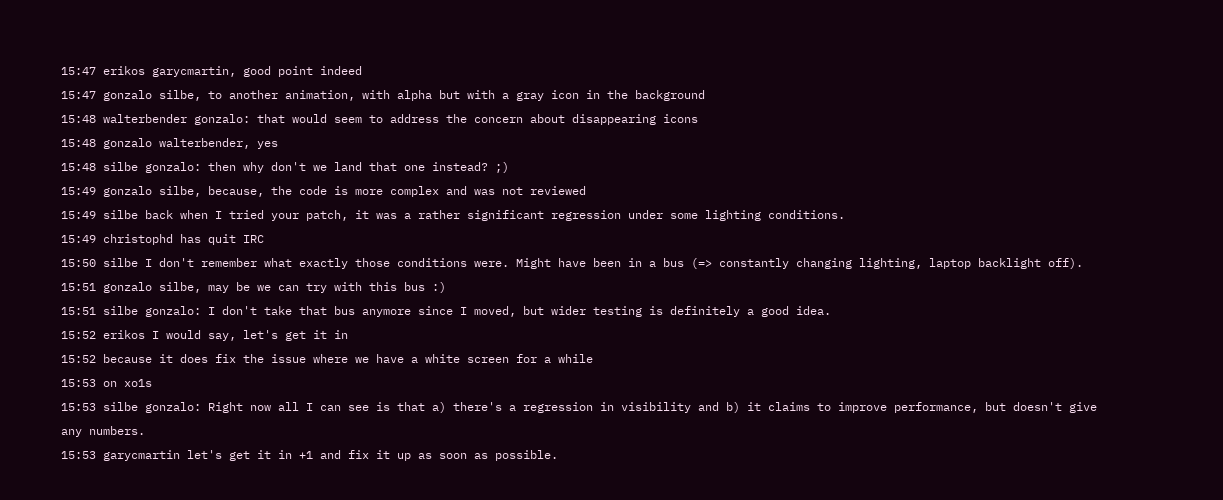15:47 erikos garycmartin, good point indeed
15:47 gonzalo silbe, to another animation, with alpha but with a gray icon in the background
15:48 walterbender gonzalo: that would seem to address the concern about disappearing icons
15:48 gonzalo walterbender, yes
15:48 silbe gonzalo: then why don't we land that one instead? ;)
15:49 gonzalo silbe, because, the code is more complex and was not reviewed
15:49 silbe back when I tried your patch, it was a rather significant regression under some lighting conditions.
15:49 christophd has quit IRC
15:50 silbe I don't remember what exactly those conditions were. Might have been in a bus (=> constantly changing lighting, laptop backlight off).
15:51 gonzalo silbe, may be we can try with this bus :)
15:51 silbe gonzalo: I don't take that bus anymore since I moved, but wider testing is definitely a good idea.
15:52 erikos I would say, let's get it in
15:52 because it does fix the issue where we have a white screen for a while
15:53 on xo1s
15:53 silbe gonzalo: Right now all I can see is that a) there's a regression in visibility and b) it claims to improve performance, but doesn't give any numbers.
15:53 garycmartin let's get it in +1 and fix it up as soon as possible.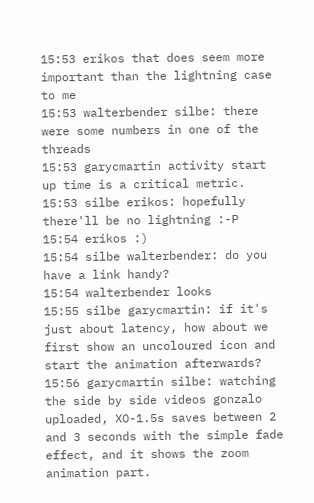15:53 erikos that does seem more important than the lightning case to me
15:53 walterbender silbe: there were some numbers in one of the threads
15:53 garycmartin activity start up time is a critical metric.
15:53 silbe erikos: hopefully there'll be no lightning :-P
15:54 erikos :)
15:54 silbe walterbender: do you have a link handy?
15:54 walterbender looks
15:55 silbe garycmartin: if it's just about latency, how about we first show an uncoloured icon and start the animation afterwards?
15:56 garycmartin silbe: watching the side by side videos gonzalo uploaded, XO-1.5s saves between 2 and 3 seconds with the simple fade effect, and it shows the zoom animation part.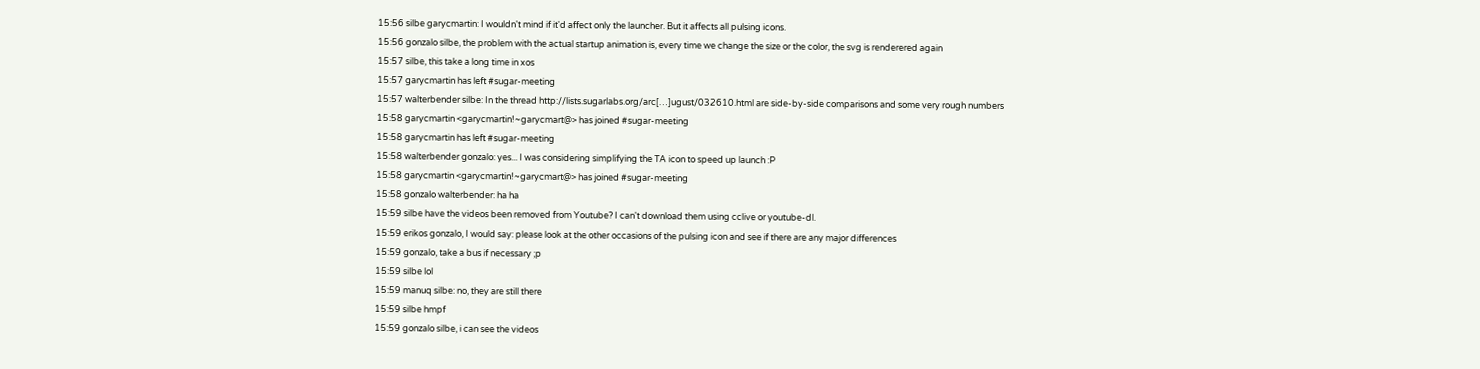15:56 silbe garycmartin: I wouldn't mind if it'd affect only the launcher. But it affects all pulsing icons.
15:56 gonzalo silbe, the problem with the actual startup animation is, every time we change the size or the color, the svg is renderered again
15:57 silbe, this take a long time in xos
15:57 garycmartin has left #sugar-meeting
15:57 walterbender silbe: In the thread http://lists.sugarlabs.org/arc[…]ugust/032610.html are side-by-side comparisons and some very rough numbers
15:58 garycmartin <garycmartin!~garycmart@> has joined #sugar-meeting
15:58 garycmartin has left #sugar-meeting
15:58 walterbender gonzalo: yes... I was considering simplifying the TA icon to speed up launch :P
15:58 garycmartin <garycmartin!~garycmart@> has joined #sugar-meeting
15:58 gonzalo walterbender: ha ha
15:59 silbe have the videos been removed from Youtube? I can't download them using cclive or youtube-dl.
15:59 erikos gonzalo, I would say: please look at the other occasions of the pulsing icon and see if there are any major differences
15:59 gonzalo, take a bus if necessary ;p
15:59 silbe lol
15:59 manuq silbe: no, they are still there
15:59 silbe hmpf
15:59 gonzalo silbe, i can see the videos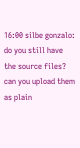16:00 silbe gonzalo: do you still have the source files? can you upload them as plain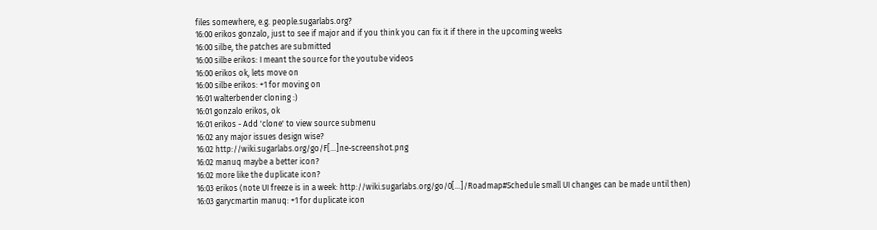files somewhere, e.g. people.sugarlabs.org?
16:00 erikos gonzalo, just to see if major and if you think you can fix it if there in the upcoming weeks
16:00 silbe, the patches are submitted
16:00 silbe erikos: I meant the source for the youtube videos
16:00 erikos ok, lets move on
16:00 silbe erikos: +1 for moving on
16:01 walterbender cloning :)
16:01 gonzalo erikos, ok
16:01 erikos - Add 'clone' to view source submenu
16:02 any major issues design wise?
16:02 http://wiki.sugarlabs.org/go/F[…]ne-screenshot.png
16:02 manuq maybe a better icon?
16:02 more like the duplicate icon?
16:03 erikos (note UI freeze is in a week: http://wiki.sugarlabs.org/go/0[…]/Roadmap#Schedule small UI changes can be made until then)
16:03 garycmartin manuq: +1 for duplicate icon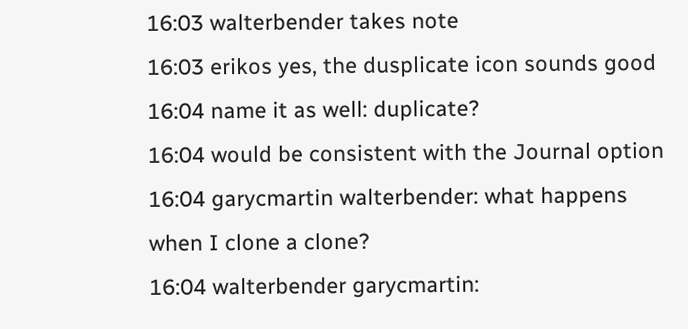16:03 walterbender takes note
16:03 erikos yes, the dusplicate icon sounds good
16:04 name it as well: duplicate?
16:04 would be consistent with the Journal option
16:04 garycmartin walterbender: what happens when I clone a clone?
16:04 walterbender garycmartin: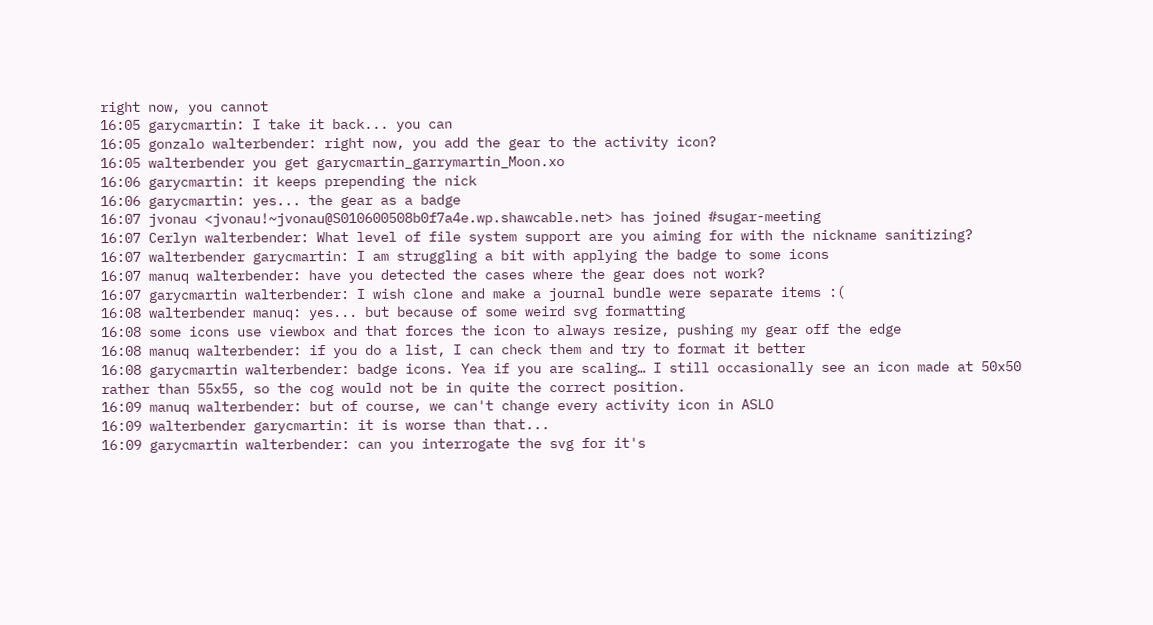right now, you cannot
16:05 garycmartin: I take it back... you can
16:05 gonzalo walterbender: right now, you add the gear to the activity icon?
16:05 walterbender you get garycmartin_garrymartin_Moon.xo
16:06 garycmartin: it keeps prepending the nick
16:06 garycmartin: yes... the gear as a badge
16:07 jvonau <jvonau!~jvonau@S010600508b0f7a4e.wp.shawcable.net> has joined #sugar-meeting
16:07 Cerlyn walterbender: What level of file system support are you aiming for with the nickname sanitizing?
16:07 walterbender garycmartin: I am struggling a bit with applying the badge to some icons
16:07 manuq walterbender: have you detected the cases where the gear does not work?
16:07 garycmartin walterbender: I wish clone and make a journal bundle were separate items :(
16:08 walterbender manuq: yes... but because of some weird svg formatting
16:08 some icons use viewbox and that forces the icon to always resize, pushing my gear off the edge
16:08 manuq walterbender: if you do a list, I can check them and try to format it better
16:08 garycmartin walterbender: badge icons. Yea if you are scaling… I still occasionally see an icon made at 50x50 rather than 55x55, so the cog would not be in quite the correct position.
16:09 manuq walterbender: but of course, we can't change every activity icon in ASLO
16:09 walterbender garycmartin: it is worse than that...
16:09 garycmartin walterbender: can you interrogate the svg for it's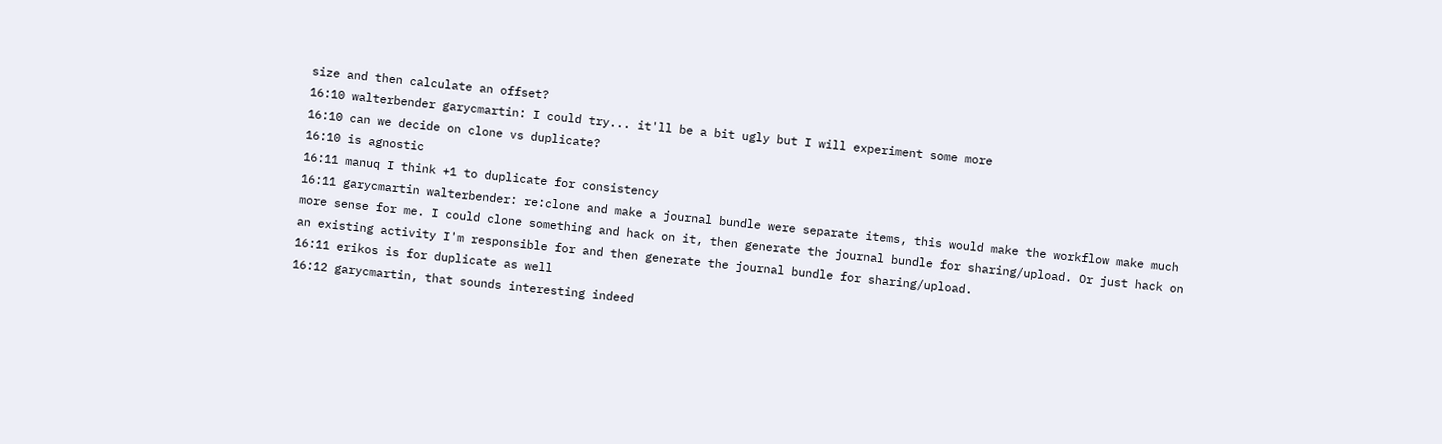size and then calculate an offset?
16:10 walterbender garycmartin: I could try... it'll be a bit ugly but I will experiment some more
16:10 can we decide on clone vs duplicate?
16:10 is agnostic
16:11 manuq I think +1 to duplicate for consistency
16:11 garycmartin walterbender: re:clone and make a journal bundle were separate items, this would make the workflow make much more sense for me. I could clone something and hack on it, then generate the journal bundle for sharing/upload. Or just hack on an existing activity I'm responsible for and then generate the journal bundle for sharing/upload.
16:11 erikos is for duplicate as well
16:12 garycmartin, that sounds interesting indeed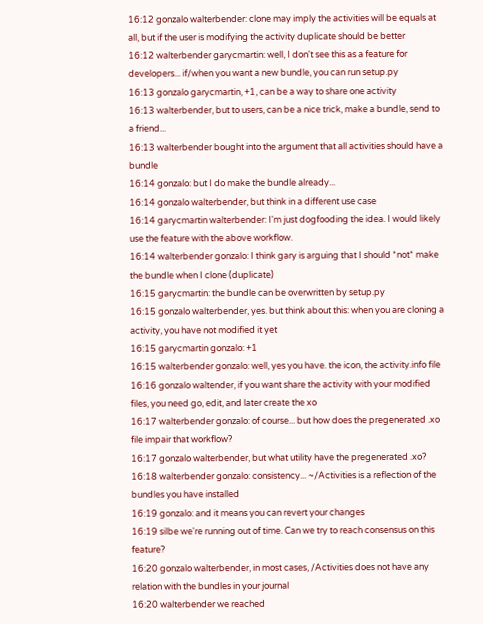16:12 gonzalo walterbender: clone may imply the activities will be equals at all, but if the user is modifying the activity duplicate should be better
16:12 walterbender garycmartin: well, I don't see this as a feature for developers... if/when you want a new bundle, you can run setup.py
16:13 gonzalo garycmartin, +1, can be a way to share one activity
16:13 walterbender, but to users, can be a nice trick, make a bundle, send to a friend...
16:13 walterbender bought into the argument that all activities should have a bundle
16:14 gonzalo: but I do make the bundle already...
16:14 gonzalo walterbender, but think in a different use case
16:14 garycmartin walterbender: I'm just dogfooding the idea. I would likely use the feature with the above workflow.
16:14 walterbender gonzalo: I think gary is arguing that I should *not* make the bundle when I clone (duplicate)
16:15 garycmartin: the bundle can be overwritten by setup.py
16:15 gonzalo walterbender, yes. but think about this: when you are cloning a activity, you have not modified it yet
16:15 garycmartin gonzalo: +1
16:15 walterbender gonzalo: well, yes you have. the icon, the activity.info file
16:16 gonzalo waltender, if you want share the activity with your modified files, you need go, edit, and later create the xo
16:17 walterbender gonzalo: of course... but how does the pregenerated .xo file impair that workflow?
16:17 gonzalo walterbender, but what utility have the pregenerated .xo?
16:18 walterbender gonzalo: consistency... ~/Activities is a reflection of the bundles you have installed
16:19 gonzalo: and it means you can revert your changes
16:19 silbe we're running out of time. Can we try to reach consensus on this feature?
16:20 gonzalo walterbender, in most cases, /Activities does not have any relation with the bundles in your journal
16:20 walterbender we reached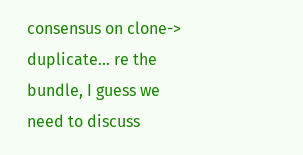consensus on clone-> duplicate... re the bundle, I guess we need to discuss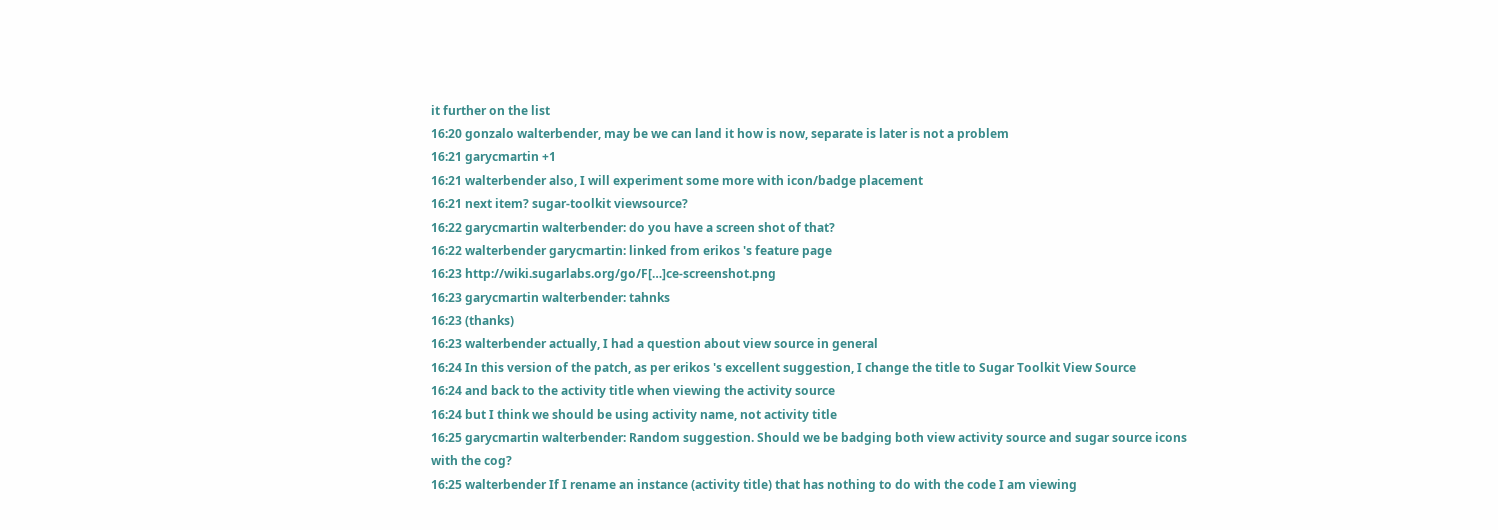it further on the list
16:20 gonzalo walterbender, may be we can land it how is now, separate is later is not a problem
16:21 garycmartin +1
16:21 walterbender also, I will experiment some more with icon/badge placement
16:21 next item? sugar-toolkit viewsource?
16:22 garycmartin walterbender: do you have a screen shot of that?
16:22 walterbender garycmartin: linked from erikos 's feature page
16:23 http://wiki.sugarlabs.org/go/F[…]ce-screenshot.png
16:23 garycmartin walterbender: tahnks
16:23 (thanks)
16:23 walterbender actually, I had a question about view source in general
16:24 In this version of the patch, as per erikos 's excellent suggestion, I change the title to Sugar Toolkit View Source
16:24 and back to the activity title when viewing the activity source
16:24 but I think we should be using activity name, not activity title
16:25 garycmartin walterbender: Random suggestion. Should we be badging both view activity source and sugar source icons with the cog?
16:25 walterbender If I rename an instance (activity title) that has nothing to do with the code I am viewing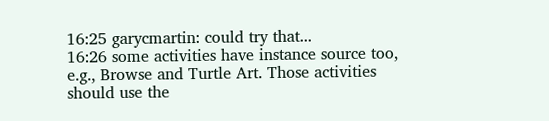16:25 garycmartin: could try that...
16:26 some activities have instance source too, e.g., Browse and Turtle Art. Those activities should use the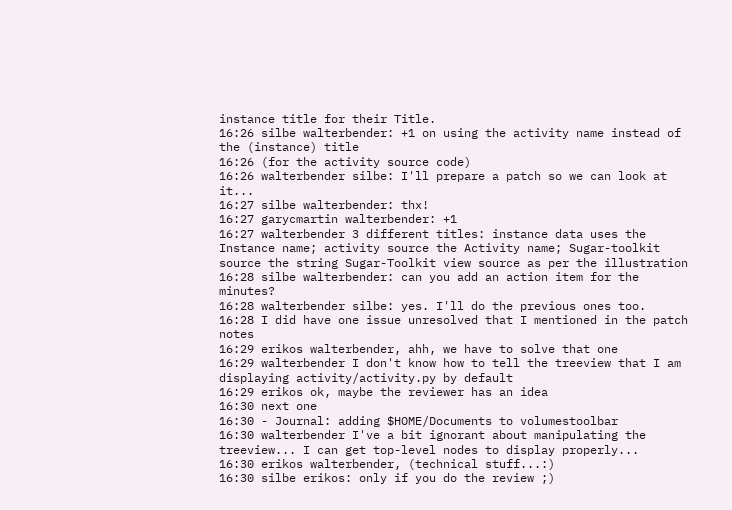instance title for their Title.
16:26 silbe walterbender: +1 on using the activity name instead of the (instance) title
16:26 (for the activity source code)
16:26 walterbender silbe: I'll prepare a patch so we can look at it...
16:27 silbe walterbender: thx!
16:27 garycmartin walterbender: +1
16:27 walterbender 3 different titles: instance data uses the Instance name; activity source the Activity name; Sugar-toolkit source the string Sugar-Toolkit view source as per the illustration
16:28 silbe walterbender: can you add an action item for the minutes?
16:28 walterbender silbe: yes. I'll do the previous ones too.
16:28 I did have one issue unresolved that I mentioned in the patch notes
16:29 erikos walterbender, ahh, we have to solve that one
16:29 walterbender I don't know how to tell the treeview that I am displaying activity/activity.py by default
16:29 erikos ok, maybe the reviewer has an idea
16:30 next one
16:30 - Journal: adding $HOME/Documents to volumestoolbar
16:30 walterbender I've a bit ignorant about manipulating the treeview... I can get top-level nodes to display properly...
16:30 erikos walterbender, (technical stuff...:)
16:30 silbe erikos: only if you do the review ;)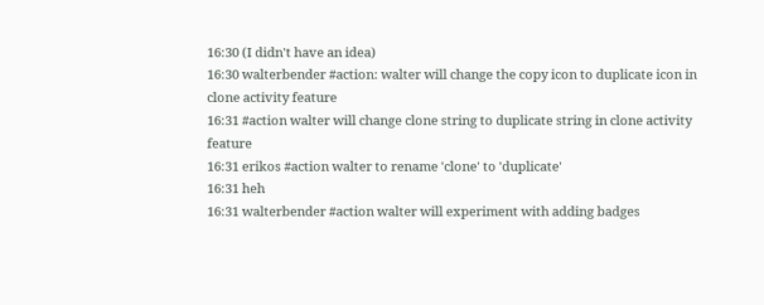16:30 (I didn't have an idea)
16:30 walterbender #action: walter will change the copy icon to duplicate icon in clone activity feature
16:31 #action walter will change clone string to duplicate string in clone activity feature
16:31 erikos #action walter to rename 'clone' to 'duplicate'
16:31 heh
16:31 walterbender #action walter will experiment with adding badges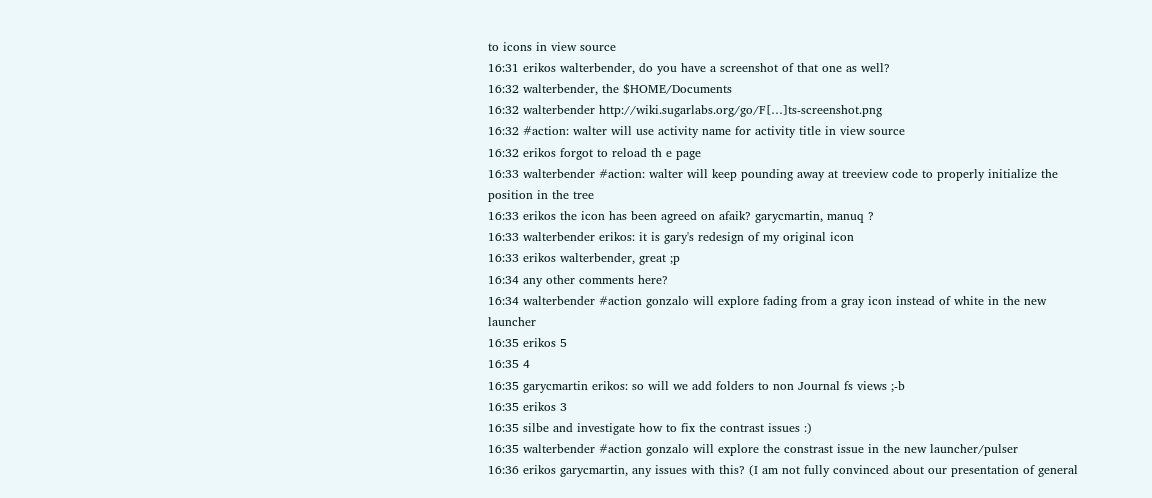to icons in view source
16:31 erikos walterbender, do you have a screenshot of that one as well?
16:32 walterbender, the $HOME/Documents
16:32 walterbender http://wiki.sugarlabs.org/go/F[…]ts-screenshot.png
16:32 #action: walter will use activity name for activity title in view source
16:32 erikos forgot to reload th e page
16:33 walterbender #action: walter will keep pounding away at treeview code to properly initialize the position in the tree
16:33 erikos the icon has been agreed on afaik? garycmartin, manuq ?
16:33 walterbender erikos: it is gary's redesign of my original icon
16:33 erikos walterbender, great ;p
16:34 any other comments here?
16:34 walterbender #action gonzalo will explore fading from a gray icon instead of white in the new launcher
16:35 erikos 5
16:35 4
16:35 garycmartin erikos: so will we add folders to non Journal fs views ;-b
16:35 erikos 3
16:35 silbe and investigate how to fix the contrast issues :)
16:35 walterbender #action gonzalo will explore the constrast issue in the new launcher/pulser
16:36 erikos garycmartin, any issues with this? (I am not fully convinced about our presentation of general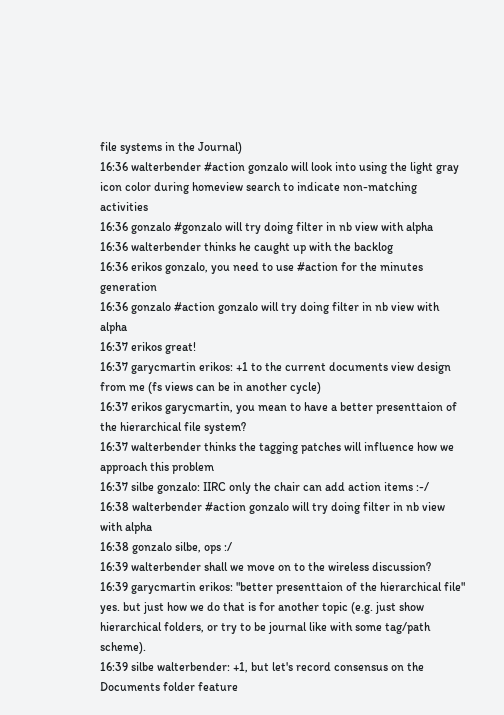file systems in the Journal)
16:36 walterbender #action gonzalo will look into using the light gray icon color during homeview search to indicate non-matching activities
16:36 gonzalo #gonzalo will try doing filter in nb view with alpha
16:36 walterbender thinks he caught up with the backlog
16:36 erikos gonzalo, you need to use #action for the minutes generation
16:36 gonzalo #action gonzalo will try doing filter in nb view with alpha
16:37 erikos great!
16:37 garycmartin erikos: +1 to the current documents view design from me (fs views can be in another cycle)
16:37 erikos garycmartin, you mean to have a better presenttaion of the hierarchical file system?
16:37 walterbender thinks the tagging patches will influence how we approach this problem
16:37 silbe gonzalo: IIRC only the chair can add action items :-/
16:38 walterbender #action gonzalo will try doing filter in nb view with alpha
16:38 gonzalo silbe, ops :/
16:39 walterbender shall we move on to the wireless discussion?
16:39 garycmartin erikos: "better presenttaion of the hierarchical file" yes. but just how we do that is for another topic (e.g. just show hierarchical folders, or try to be journal like with some tag/path scheme).
16:39 silbe walterbender: +1, but let's record consensus on the Documents folder feature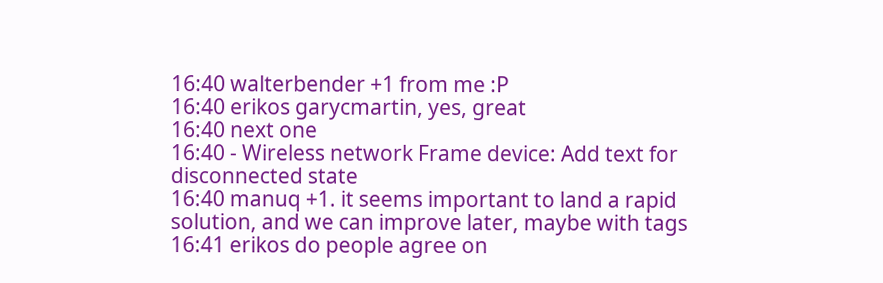16:40 walterbender +1 from me :P
16:40 erikos garycmartin, yes, great
16:40 next one
16:40 - Wireless network Frame device: Add text for disconnected state
16:40 manuq +1. it seems important to land a rapid solution, and we can improve later, maybe with tags
16:41 erikos do people agree on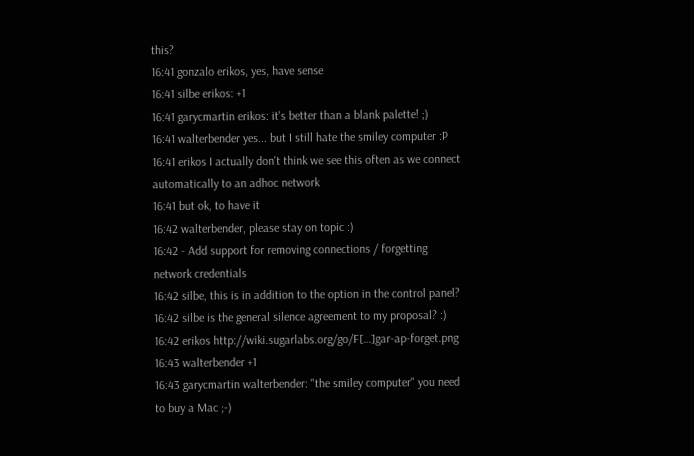this?
16:41 gonzalo erikos, yes, have sense
16:41 silbe erikos: +1
16:41 garycmartin erikos: it's better than a blank palette! ;)
16:41 walterbender yes... but I still hate the smiley computer :P
16:41 erikos I actually don't think we see this often as we connect automatically to an adhoc network
16:41 but ok, to have it
16:42 walterbender, please stay on topic :)
16:42 - Add support for removing connections / forgetting network credentials
16:42 silbe, this is in addition to the option in the control panel?
16:42 silbe is the general silence agreement to my proposal? :)
16:42 erikos http://wiki.sugarlabs.org/go/F[…]gar-ap-forget.png
16:43 walterbender +1
16:43 garycmartin walterbender: "the smiley computer" you need to buy a Mac ;-)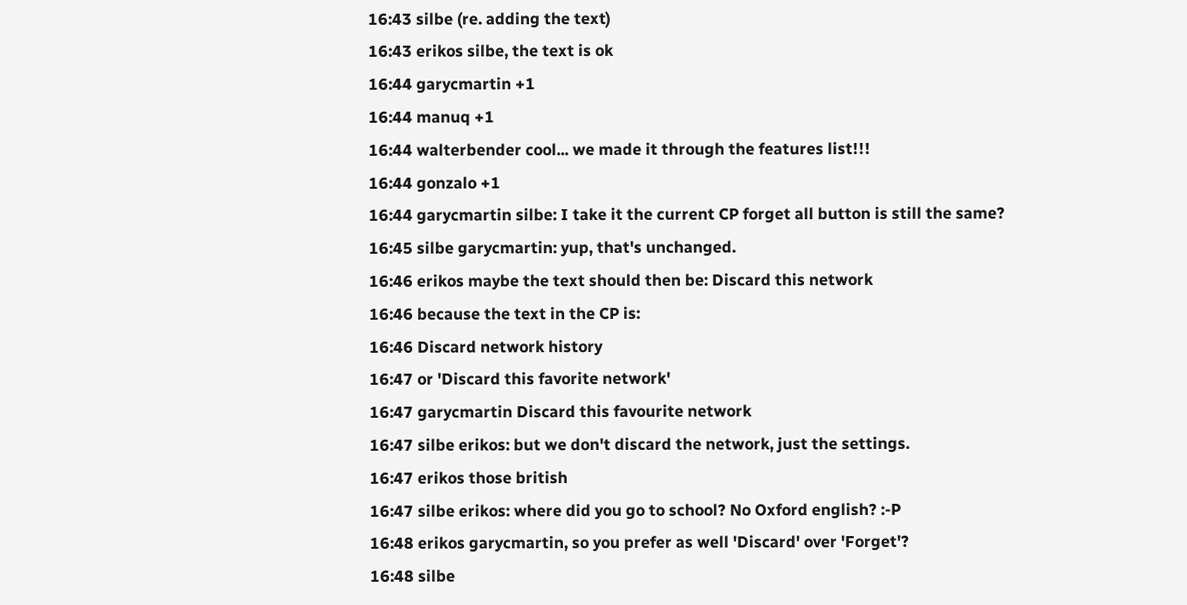16:43 silbe (re. adding the text)
16:43 erikos silbe, the text is ok
16:44 garycmartin +1
16:44 manuq +1
16:44 walterbender cool... we made it through the features list!!!
16:44 gonzalo +1
16:44 garycmartin silbe: I take it the current CP forget all button is still the same?
16:45 silbe garycmartin: yup, that's unchanged.
16:46 erikos maybe the text should then be: Discard this network
16:46 because the text in the CP is:
16:46 Discard network history
16:47 or 'Discard this favorite network'
16:47 garycmartin Discard this favourite network
16:47 silbe erikos: but we don't discard the network, just the settings.
16:47 erikos those british
16:47 silbe erikos: where did you go to school? No Oxford english? :-P
16:48 erikos garycmartin, so you prefer as well 'Discard' over 'Forget'?
16:48 silbe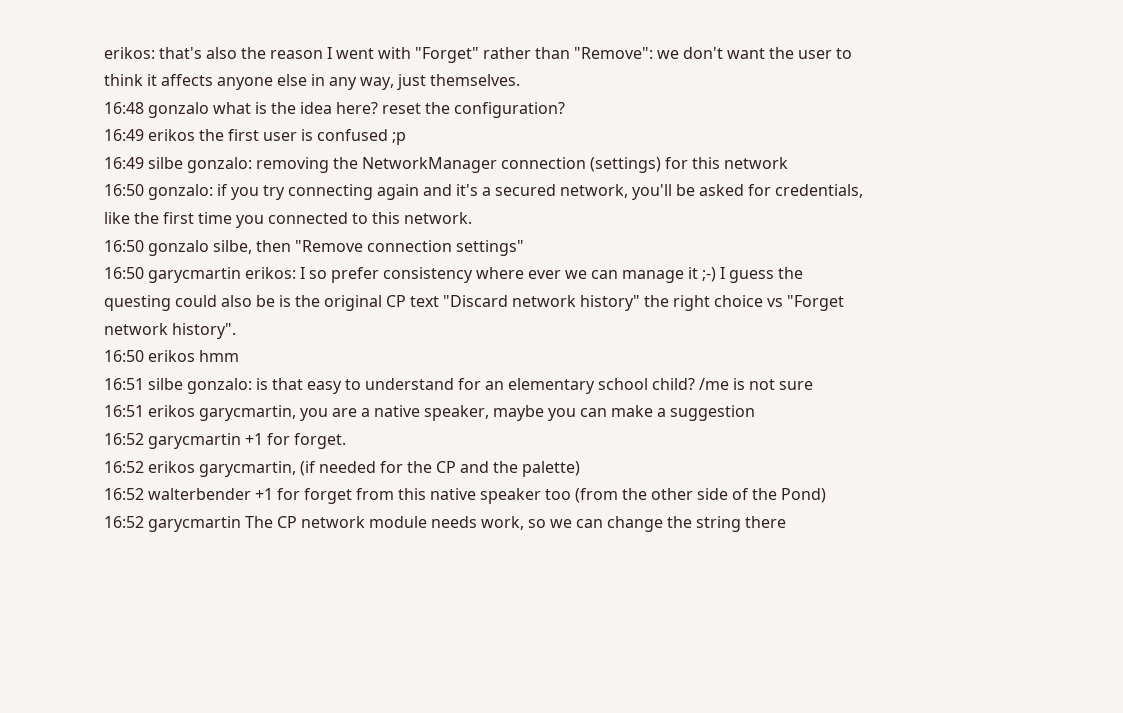erikos: that's also the reason I went with "Forget" rather than "Remove": we don't want the user to think it affects anyone else in any way, just themselves.
16:48 gonzalo what is the idea here? reset the configuration?
16:49 erikos the first user is confused ;p
16:49 silbe gonzalo: removing the NetworkManager connection (settings) for this network
16:50 gonzalo: if you try connecting again and it's a secured network, you'll be asked for credentials, like the first time you connected to this network.
16:50 gonzalo silbe, then "Remove connection settings"
16:50 garycmartin erikos: I so prefer consistency where ever we can manage it ;-) I guess the questing could also be is the original CP text "Discard network history" the right choice vs "Forget network history".
16:50 erikos hmm
16:51 silbe gonzalo: is that easy to understand for an elementary school child? /me is not sure
16:51 erikos garycmartin, you are a native speaker, maybe you can make a suggestion
16:52 garycmartin +1 for forget.
16:52 erikos garycmartin, (if needed for the CP and the palette)
16:52 walterbender +1 for forget from this native speaker too (from the other side of the Pond)
16:52 garycmartin The CP network module needs work, so we can change the string there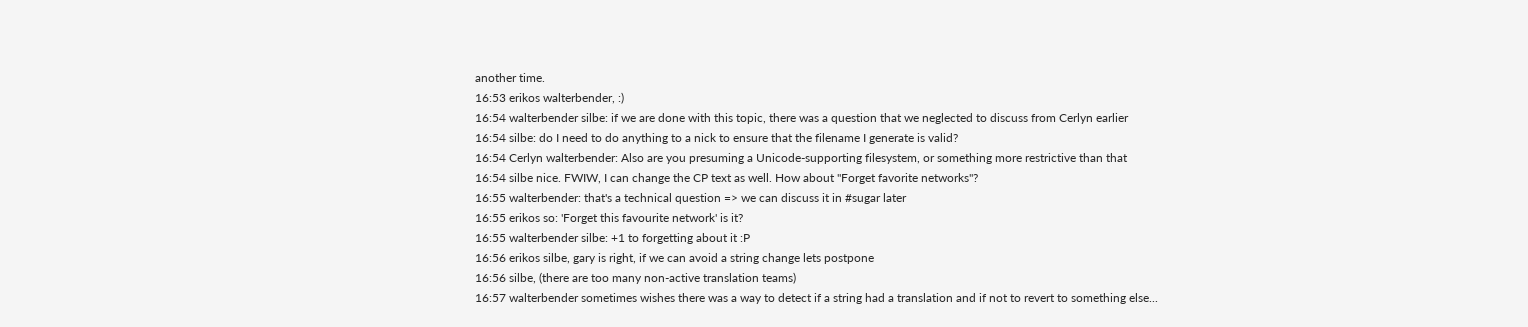another time.
16:53 erikos walterbender, :)
16:54 walterbender silbe: if we are done with this topic, there was a question that we neglected to discuss from Cerlyn earlier
16:54 silbe: do I need to do anything to a nick to ensure that the filename I generate is valid?
16:54 Cerlyn walterbender: Also are you presuming a Unicode-supporting filesystem, or something more restrictive than that
16:54 silbe nice. FWIW, I can change the CP text as well. How about "Forget favorite networks"?
16:55 walterbender: that's a technical question => we can discuss it in #sugar later
16:55 erikos so: 'Forget this favourite network' is it?
16:55 walterbender silbe: +1 to forgetting about it :P
16:56 erikos silbe, gary is right, if we can avoid a string change lets postpone
16:56 silbe, (there are too many non-active translation teams)
16:57 walterbender sometimes wishes there was a way to detect if a string had a translation and if not to revert to something else...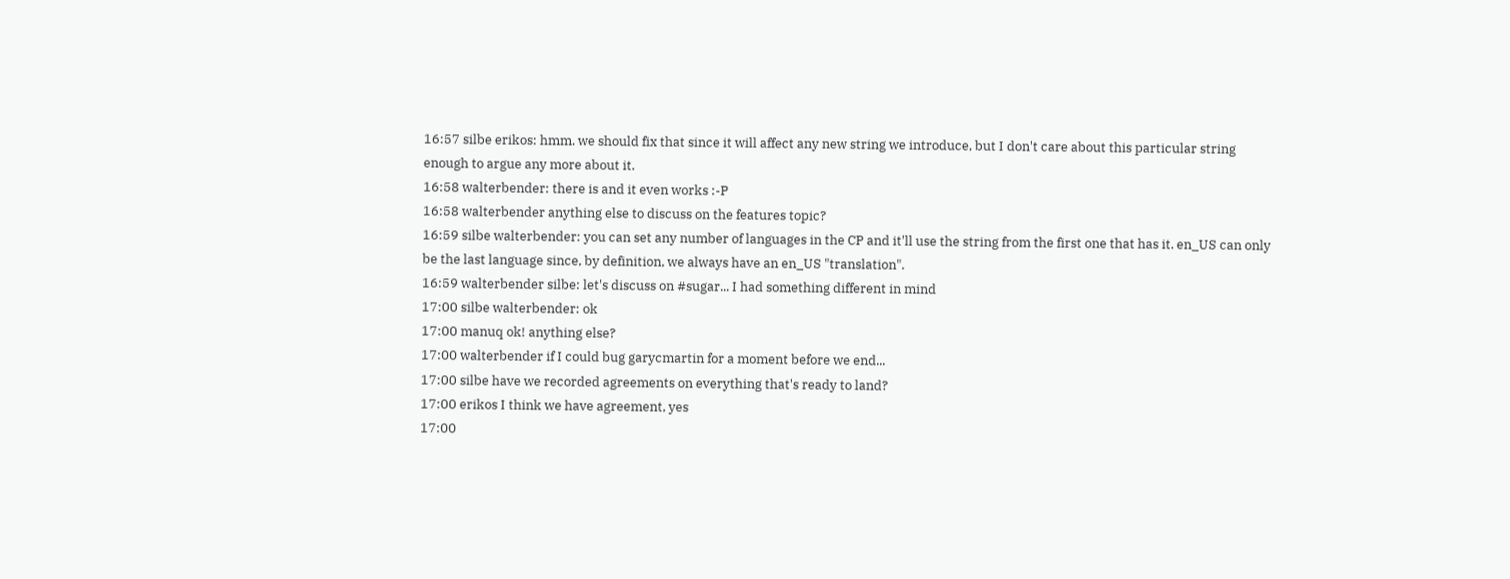16:57 silbe erikos: hmm. we should fix that since it will affect any new string we introduce, but I don't care about this particular string enough to argue any more about it.
16:58 walterbender: there is and it even works :-P
16:58 walterbender anything else to discuss on the features topic?
16:59 silbe walterbender: you can set any number of languages in the CP and it'll use the string from the first one that has it. en_US can only be the last language since, by definition, we always have an en_US "translation".
16:59 walterbender silbe: let's discuss on #sugar... I had something different in mind
17:00 silbe walterbender: ok
17:00 manuq ok! anything else?
17:00 walterbender if I could bug garycmartin for a moment before we end...
17:00 silbe have we recorded agreements on everything that's ready to land?
17:00 erikos I think we have agreement, yes
17:00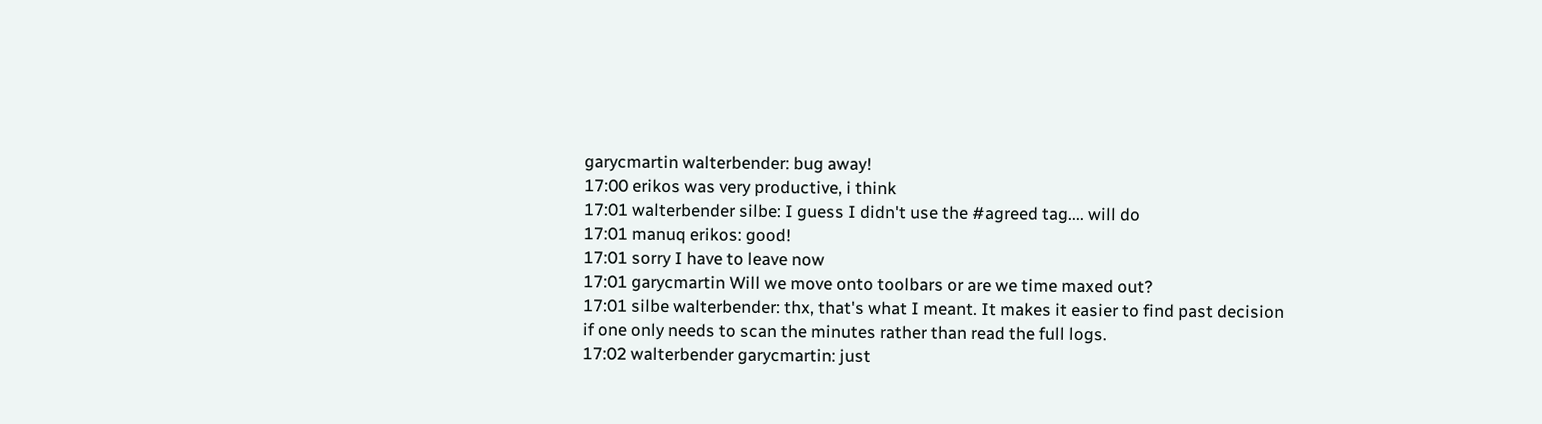garycmartin walterbender: bug away!
17:00 erikos was very productive, i think
17:01 walterbender silbe: I guess I didn't use the #agreed tag.... will do
17:01 manuq erikos: good!
17:01 sorry I have to leave now
17:01 garycmartin Will we move onto toolbars or are we time maxed out?
17:01 silbe walterbender: thx, that's what I meant. It makes it easier to find past decision if one only needs to scan the minutes rather than read the full logs.
17:02 walterbender garycmartin: just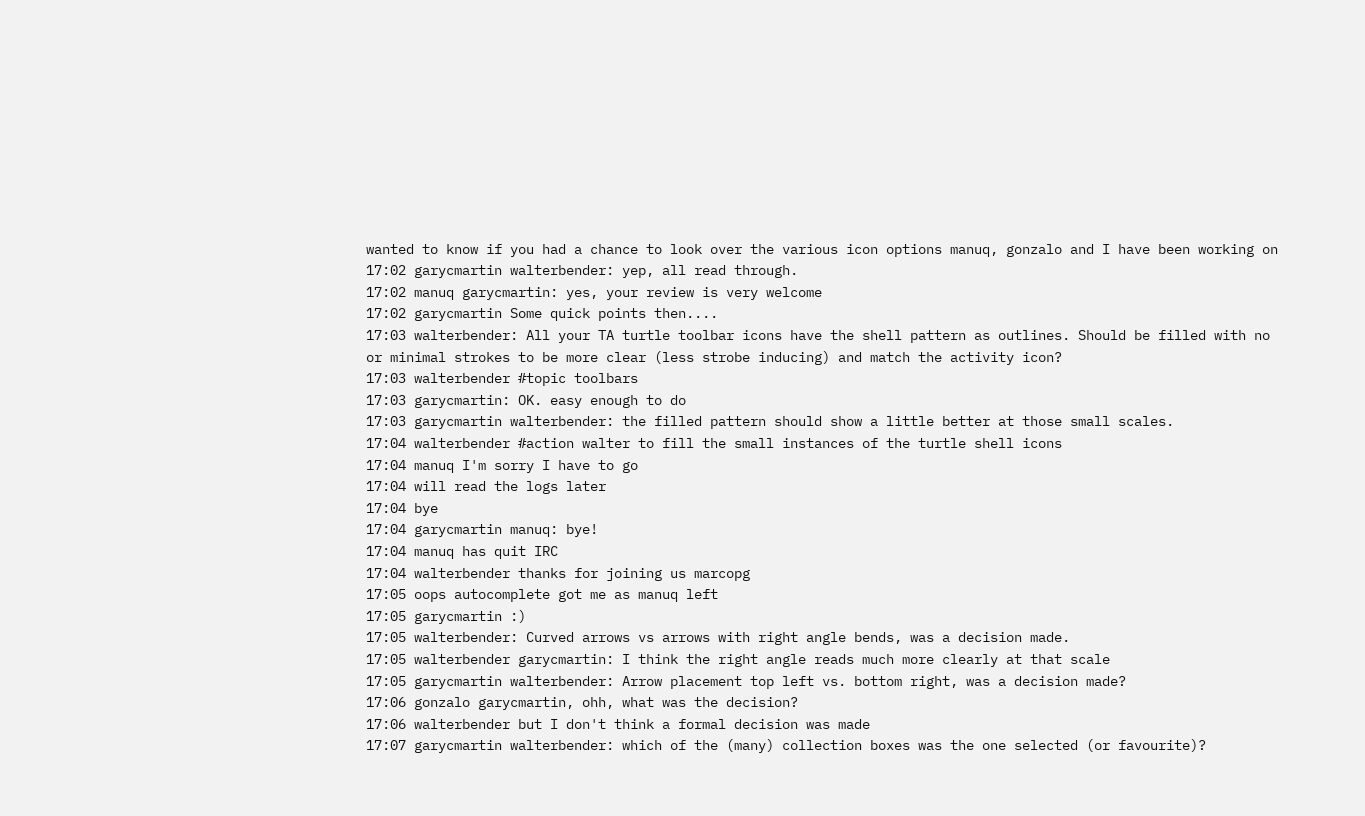wanted to know if you had a chance to look over the various icon options manuq, gonzalo and I have been working on
17:02 garycmartin walterbender: yep, all read through.
17:02 manuq garycmartin: yes, your review is very welcome
17:02 garycmartin Some quick points then....
17:03 walterbender: All your TA turtle toolbar icons have the shell pattern as outlines. Should be filled with no or minimal strokes to be more clear (less strobe inducing) and match the activity icon?
17:03 walterbender #topic toolbars
17:03 garycmartin: OK. easy enough to do
17:03 garycmartin walterbender: the filled pattern should show a little better at those small scales.
17:04 walterbender #action walter to fill the small instances of the turtle shell icons
17:04 manuq I'm sorry I have to go
17:04 will read the logs later
17:04 bye
17:04 garycmartin manuq: bye!
17:04 manuq has quit IRC
17:04 walterbender thanks for joining us marcopg
17:05 oops autocomplete got me as manuq left
17:05 garycmartin :)
17:05 walterbender: Curved arrows vs arrows with right angle bends, was a decision made.
17:05 walterbender garycmartin: I think the right angle reads much more clearly at that scale
17:05 garycmartin walterbender: Arrow placement top left vs. bottom right, was a decision made?
17:06 gonzalo garycmartin, ohh, what was the decision?
17:06 walterbender but I don't think a formal decision was made
17:07 garycmartin walterbender: which of the (many) collection boxes was the one selected (or favourite)?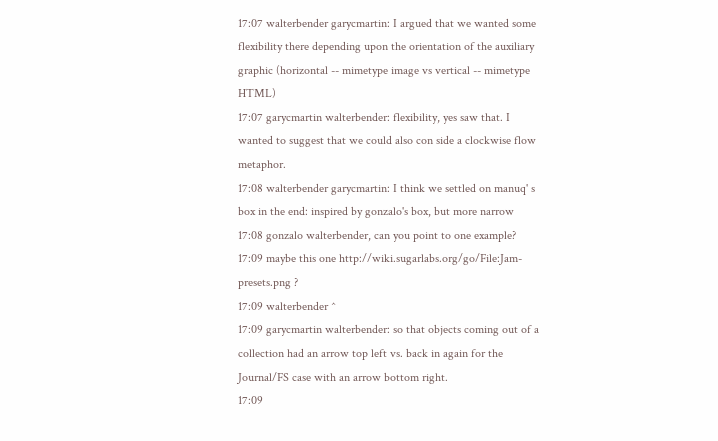17:07 walterbender garycmartin: I argued that we wanted some flexibility there depending upon the orientation of the auxiliary graphic (horizontal -- mimetype image vs vertical -- mimetype HTML)
17:07 garycmartin walterbender: flexibility, yes saw that. I wanted to suggest that we could also con side a clockwise flow metaphor.
17:08 walterbender garycmartin: I think we settled on manuq' s box in the end: inspired by gonzalo's box, but more narrow
17:08 gonzalo walterbender, can you point to one example?
17:09 maybe this one http://wiki.sugarlabs.org/go/File:Jam-presets.png ?
17:09 walterbender ^
17:09 garycmartin walterbender: so that objects coming out of a collection had an arrow top left vs. back in again for the Journal/FS case with an arrow bottom right.
17:09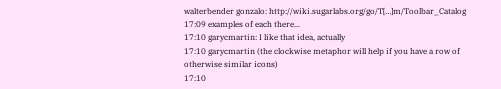walterbender gonzalo: http://wiki.sugarlabs.org/go/T[…]m/Toolbar_Catalog
17:09 examples of each there...
17:10 garycmartin: I like that idea, actually
17:10 garycmartin (the clockwise metaphor will help if you have a row of otherwise similar icons)
17:10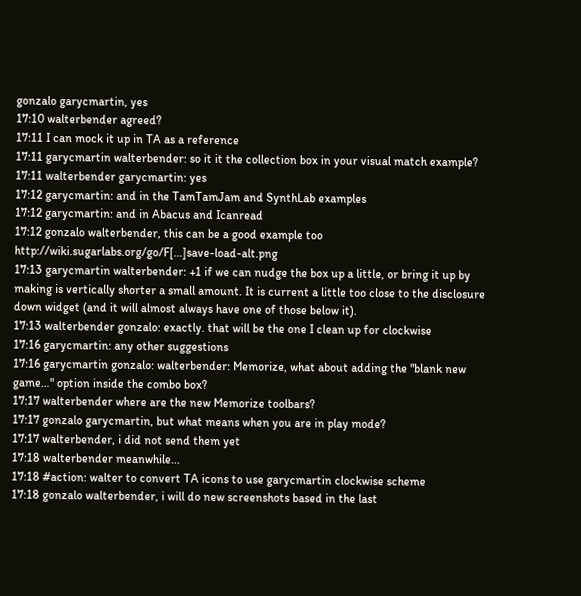gonzalo garycmartin, yes
17:10 walterbender agreed?
17:11 I can mock it up in TA as a reference
17:11 garycmartin walterbender: so it it the collection box in your visual match example?
17:11 walterbender garycmartin: yes
17:12 garycmartin: and in the TamTamJam and SynthLab examples
17:12 garycmartin: and in Abacus and Icanread
17:12 gonzalo walterbender, this can be a good example too http://wiki.sugarlabs.org/go/F[…]save-load-alt.png
17:13 garycmartin walterbender: +1 if we can nudge the box up a little, or bring it up by making is vertically shorter a small amount. It is current a little too close to the disclosure down widget (and it will almost always have one of those below it).
17:13 walterbender gonzalo: exactly. that will be the one I clean up for clockwise
17:16 garycmartin: any other suggestions
17:16 garycmartin gonzalo: walterbender: Memorize, what about adding the "blank new game…" option inside the combo box?
17:17 walterbender where are the new Memorize toolbars?
17:17 gonzalo garycmartin, but what means when you are in play mode?
17:17 walterbender, i did not send them yet
17:18 walterbender meanwhile...
17:18 #action: walter to convert TA icons to use garycmartin clockwise scheme
17:18 gonzalo walterbender, i will do new screenshots based in the last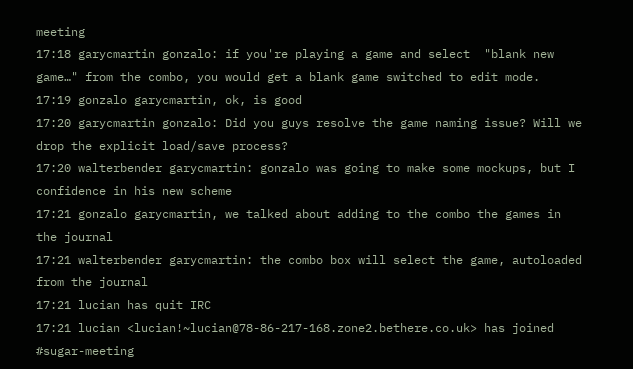meeting
17:18 garycmartin gonzalo: if you're playing a game and select  "blank new game…" from the combo, you would get a blank game switched to edit mode.
17:19 gonzalo garycmartin, ok, is good
17:20 garycmartin gonzalo: Did you guys resolve the game naming issue? Will we drop the explicit load/save process?
17:20 walterbender garycmartin: gonzalo was going to make some mockups, but I confidence in his new scheme
17:21 gonzalo garycmartin, we talked about adding to the combo the games in the journal
17:21 walterbender garycmartin: the combo box will select the game, autoloaded from the journal
17:21 lucian has quit IRC
17:21 lucian <lucian!~lucian@78-86-217-168.zone2.bethere.co.uk> has joined #sugar-meeting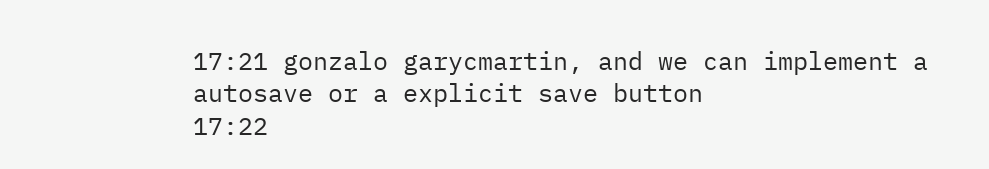17:21 gonzalo garycmartin, and we can implement a autosave or a explicit save button
17:22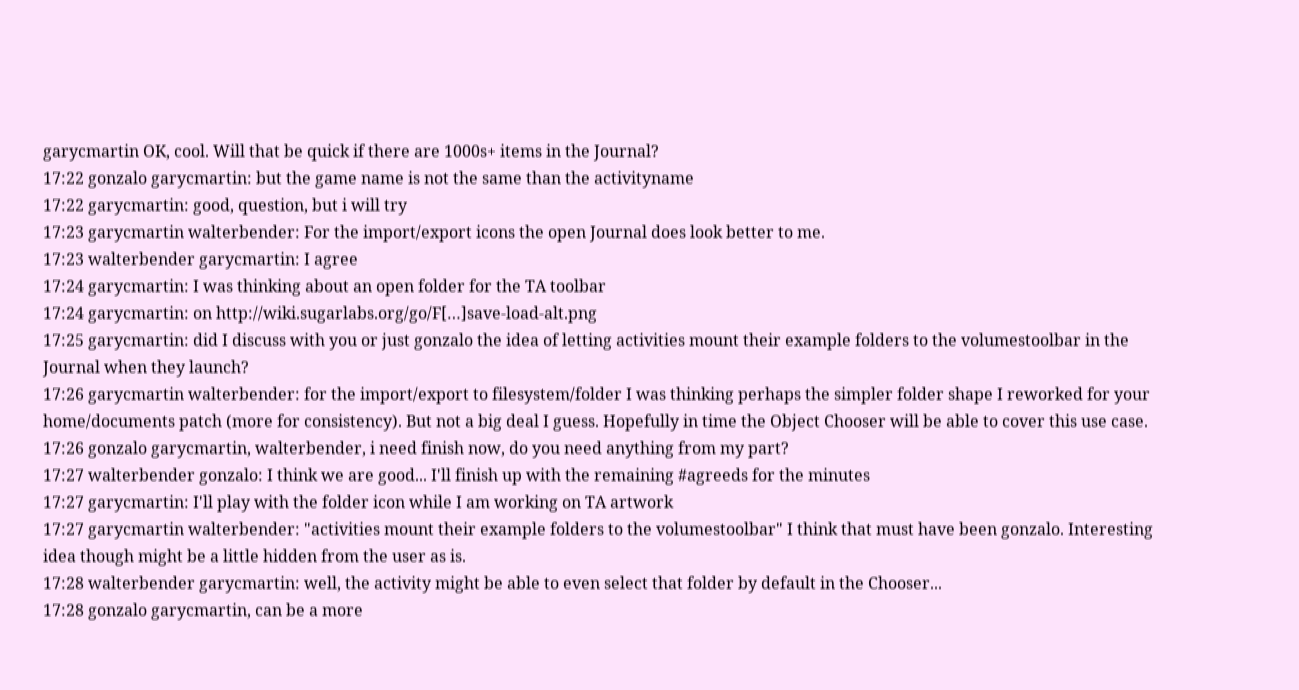garycmartin OK, cool. Will that be quick if there are 1000s+ items in the Journal?
17:22 gonzalo garycmartin: but the game name is not the same than the activityname
17:22 garycmartin: good, question, but i will try
17:23 garycmartin walterbender: For the import/export icons the open Journal does look better to me.
17:23 walterbender garycmartin: I agree
17:24 garycmartin: I was thinking about an open folder for the TA toolbar
17:24 garycmartin: on http://wiki.sugarlabs.org/go/F[…]save-load-alt.png
17:25 garycmartin: did I discuss with you or just gonzalo the idea of letting activities mount their example folders to the volumestoolbar in the Journal when they launch?
17:26 garycmartin walterbender: for the import/export to filesystem/folder I was thinking perhaps the simpler folder shape I reworked for your home/documents patch (more for consistency). But not a big deal I guess. Hopefully in time the Object Chooser will be able to cover this use case.
17:26 gonzalo garycmartin, walterbender, i need finish now, do you need anything from my part?
17:27 walterbender gonzalo: I think we are good... I'll finish up with the remaining #agreeds for the minutes
17:27 garycmartin: I'll play with the folder icon while I am working on TA artwork
17:27 garycmartin walterbender: "activities mount their example folders to the volumestoolbar" I think that must have been gonzalo. Interesting idea though might be a little hidden from the user as is.
17:28 walterbender garycmartin: well, the activity might be able to even select that folder by default in the Chooser...
17:28 gonzalo garycmartin, can be a more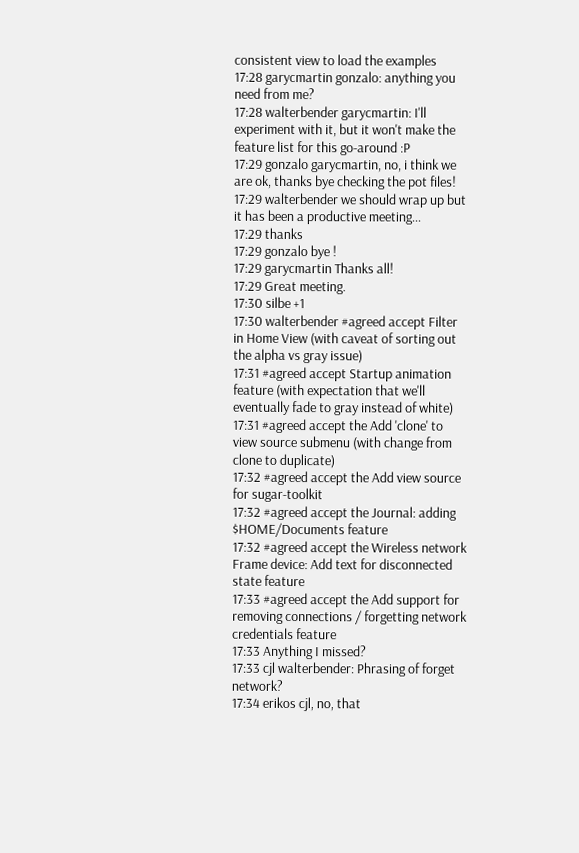consistent view to load the examples
17:28 garycmartin gonzalo: anything you need from me?
17:28 walterbender garycmartin: I'll experiment with it, but it won't make the feature list for this go-around :P
17:29 gonzalo garycmartin, no, i think we are ok, thanks bye checking the pot files!
17:29 walterbender we should wrap up but it has been a productive meeting...
17:29 thanks
17:29 gonzalo bye !
17:29 garycmartin Thanks all!
17:29 Great meeting.
17:30 silbe +1
17:30 walterbender #agreed accept Filter in Home View (with caveat of sorting out the alpha vs gray issue)
17:31 #agreed accept Startup animation feature (with expectation that we'll eventually fade to gray instead of white)
17:31 #agreed accept the Add 'clone' to view source submenu (with change from clone to duplicate)
17:32 #agreed accept the Add view source for sugar-toolkit
17:32 #agreed accept the Journal: adding $HOME/Documents feature
17:32 #agreed accept the Wireless network Frame device: Add text for disconnected state feature
17:33 #agreed accept the Add support for removing connections / forgetting network credentials feature
17:33 Anything I missed?
17:33 cjl walterbender: Phrasing of forget network?
17:34 erikos cjl, no, that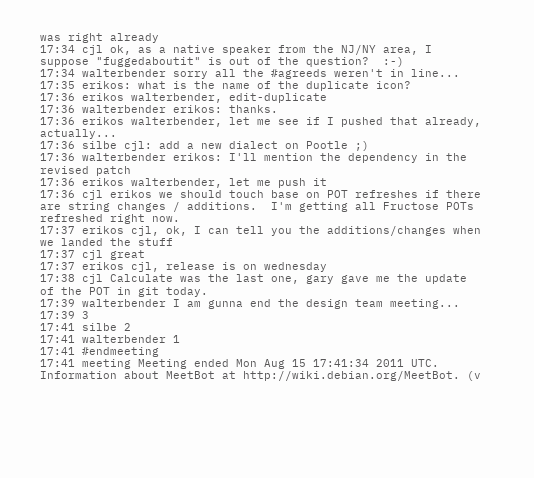was right already
17:34 cjl ok, as a native speaker from the NJ/NY area, I suppose "fuggedaboutit" is out of the question?  :-)
17:34 walterbender sorry all the #agreeds weren't in line...
17:35 erikos: what is the name of the duplicate icon?
17:36 erikos walterbender, edit-duplicate
17:36 walterbender erikos: thanks.
17:36 erikos walterbender, let me see if I pushed that already, actually...
17:36 silbe cjl: add a new dialect on Pootle ;)
17:36 walterbender erikos: I'll mention the dependency in the revised patch
17:36 erikos walterbender, let me push it
17:36 cjl erikos we should touch base on POT refreshes if there are string changes / additions.  I'm getting all Fructose POTs refreshed right now.
17:37 erikos cjl, ok, I can tell you the additions/changes when we landed the stuff
17:37 cjl great
17:37 erikos cjl, release is on wednesday
17:38 cjl Calculate was the last one, gary gave me the update of the POT in git today.
17:39 walterbender I am gunna end the design team meeting...
17:39 3
17:41 silbe 2
17:41 walterbender 1
17:41 #endmeeting
17:41 meeting Meeting ended Mon Aug 15 17:41:34 2011 UTC. Information about MeetBot at http://wiki.debian.org/MeetBot. (v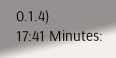0.1.4)
17:41 Minutes: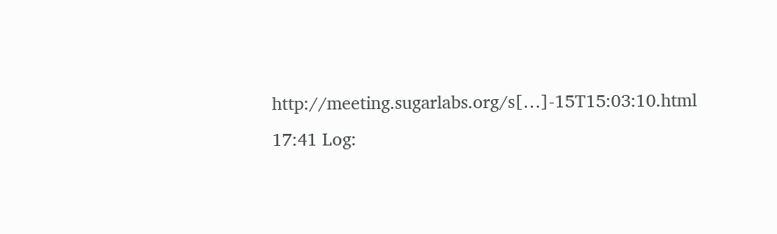http://meeting.sugarlabs.org/s[…]-15T15:03:10.html
17:41 Log: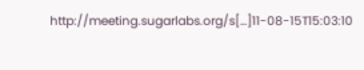http://meeting.sugarlabs.org/s[…]11-08-15T15:03:10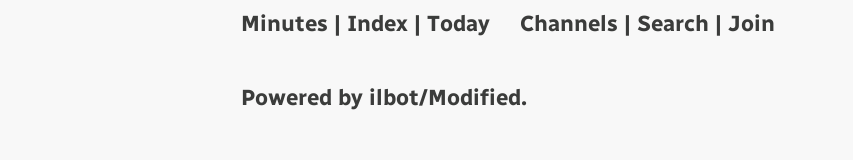Minutes | Index | Today     Channels | Search | Join

Powered by ilbot/Modified.